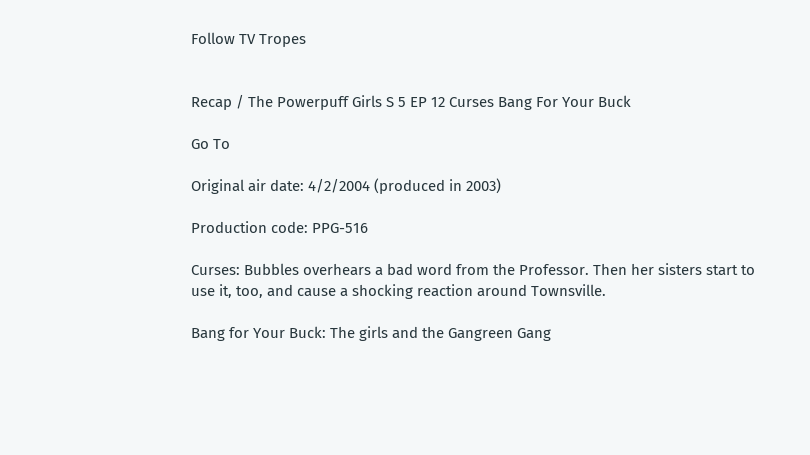Follow TV Tropes


Recap / The Powerpuff Girls S 5 EP 12 Curses Bang For Your Buck

Go To

Original air date: 4/2/2004 (produced in 2003)

Production code: PPG-516

Curses: Bubbles overhears a bad word from the Professor. Then her sisters start to use it, too, and cause a shocking reaction around Townsville.

Bang for Your Buck: The girls and the Gangreen Gang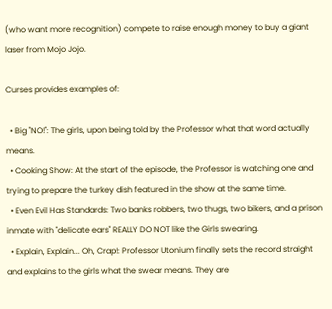(who want more recognition) compete to raise enough money to buy a giant laser from Mojo Jojo.

Curses provides examples of:

  • Big "NO!": The girls, upon being told by the Professor what that word actually means.
  • Cooking Show: At the start of the episode, the Professor is watching one and trying to prepare the turkey dish featured in the show at the same time.
  • Even Evil Has Standards: Two banks robbers, two thugs, two bikers, and a prison inmate with "delicate ears" REALLY DO NOT like the Girls swearing.
  • Explain, Explain... Oh, Crap!: Professor Utonium finally sets the record straight and explains to the girls what the swear means. They are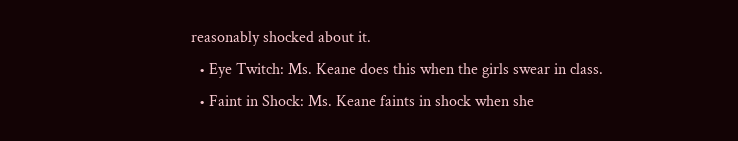reasonably shocked about it.
  • Eye Twitch: Ms. Keane does this when the girls swear in class.
  • Faint in Shock: Ms. Keane faints in shock when she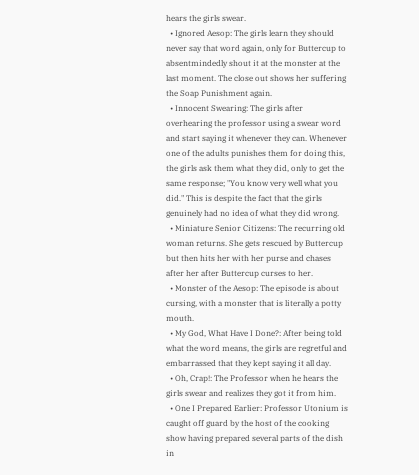hears the girls swear.
  • Ignored Aesop: The girls learn they should never say that word again, only for Buttercup to absentmindedly shout it at the monster at the last moment. The close out shows her suffering the Soap Punishment again.
  • Innocent Swearing: The girls after overhearing the professor using a swear word and start saying it whenever they can. Whenever one of the adults punishes them for doing this, the girls ask them what they did, only to get the same response; "You know very well what you did." This is despite the fact that the girls genuinely had no idea of what they did wrong.
  • Miniature Senior Citizens: The recurring old woman returns. She gets rescued by Buttercup but then hits her with her purse and chases after her after Buttercup curses to her.
  • Monster of the Aesop: The episode is about cursing, with a monster that is literally a potty mouth.
  • My God, What Have I Done?: After being told what the word means, the girls are regretful and embarrassed that they kept saying it all day.
  • Oh, Crap!: The Professor when he hears the girls swear and realizes they got it from him.
  • One I Prepared Earlier: Professor Utonium is caught off guard by the host of the cooking show having prepared several parts of the dish in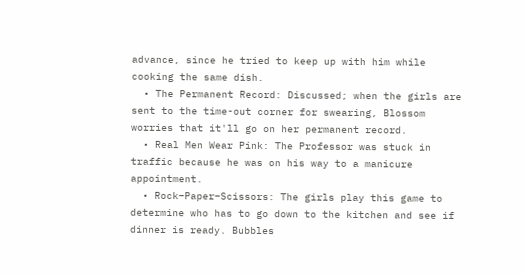advance, since he tried to keep up with him while cooking the same dish.
  • The Permanent Record: Discussed; when the girls are sent to the time-out corner for swearing, Blossom worries that it'll go on her permanent record.
  • Real Men Wear Pink: The Professor was stuck in traffic because he was on his way to a manicure appointment.
  • Rock–Paper–Scissors: The girls play this game to determine who has to go down to the kitchen and see if dinner is ready. Bubbles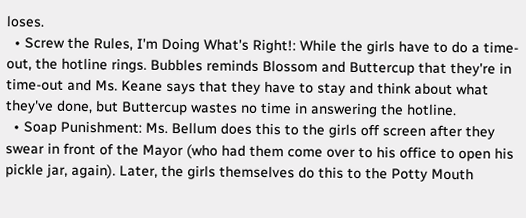loses.
  • Screw the Rules, I'm Doing What's Right!: While the girls have to do a time-out, the hotline rings. Bubbles reminds Blossom and Buttercup that they're in time-out and Ms. Keane says that they have to stay and think about what they've done, but Buttercup wastes no time in answering the hotline.
  • Soap Punishment: Ms. Bellum does this to the girls off screen after they swear in front of the Mayor (who had them come over to his office to open his pickle jar, again). Later, the girls themselves do this to the Potty Mouth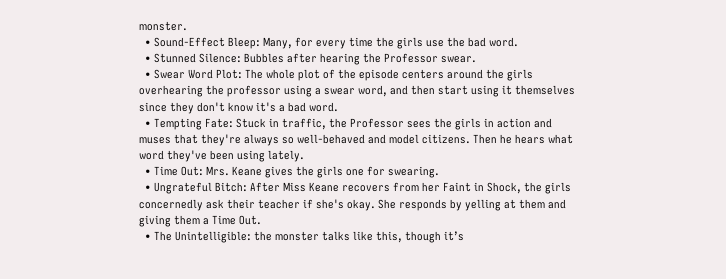monster.
  • Sound-Effect Bleep: Many, for every time the girls use the bad word.
  • Stunned Silence: Bubbles after hearing the Professor swear.
  • Swear Word Plot: The whole plot of the episode centers around the girls overhearing the professor using a swear word, and then start using it themselves since they don't know it's a bad word.
  • Tempting Fate: Stuck in traffic, the Professor sees the girls in action and muses that they're always so well-behaved and model citizens. Then he hears what word they've been using lately.
  • Time Out: Mrs. Keane gives the girls one for swearing.
  • Ungrateful Bitch: After Miss Keane recovers from her Faint in Shock, the girls concernedly ask their teacher if she's okay. She responds by yelling at them and giving them a Time Out.
  • The Unintelligible: the monster talks like this, though it’s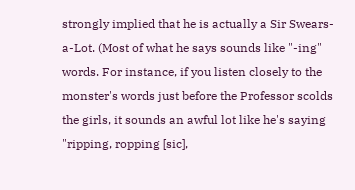strongly implied that he is actually a Sir Swears-a-Lot. (Most of what he says sounds like "-ing" words. For instance, if you listen closely to the monster's words just before the Professor scolds the girls, it sounds an awful lot like he's saying "ripping, ropping [sic],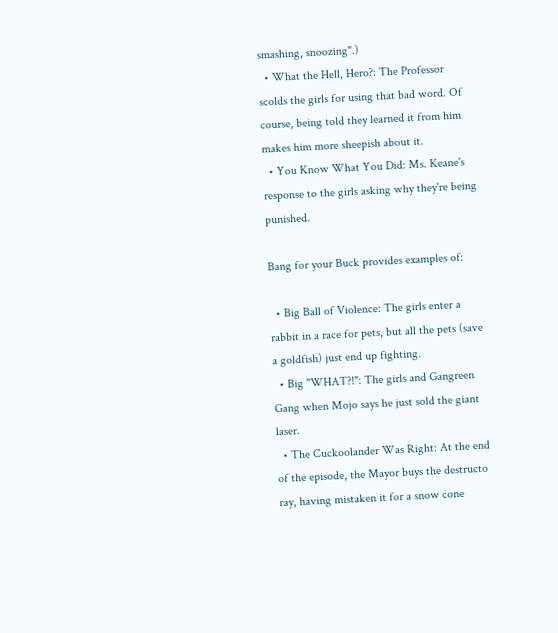smashing, snoozing".)
  • What the Hell, Hero?: The Professor scolds the girls for using that bad word. Of course, being told they learned it from him makes him more sheepish about it.
  • You Know What You Did: Ms. Keane's response to the girls asking why they're being punished.

Bang for your Buck provides examples of:

  • Big Ball of Violence: The girls enter a rabbit in a race for pets, but all the pets (save a goldfish) just end up fighting.
  • Big "WHAT?!": The girls and Gangreen Gang when Mojo says he just sold the giant laser.
  • The Cuckoolander Was Right: At the end of the episode, the Mayor buys the destructo ray, having mistaken it for a snow cone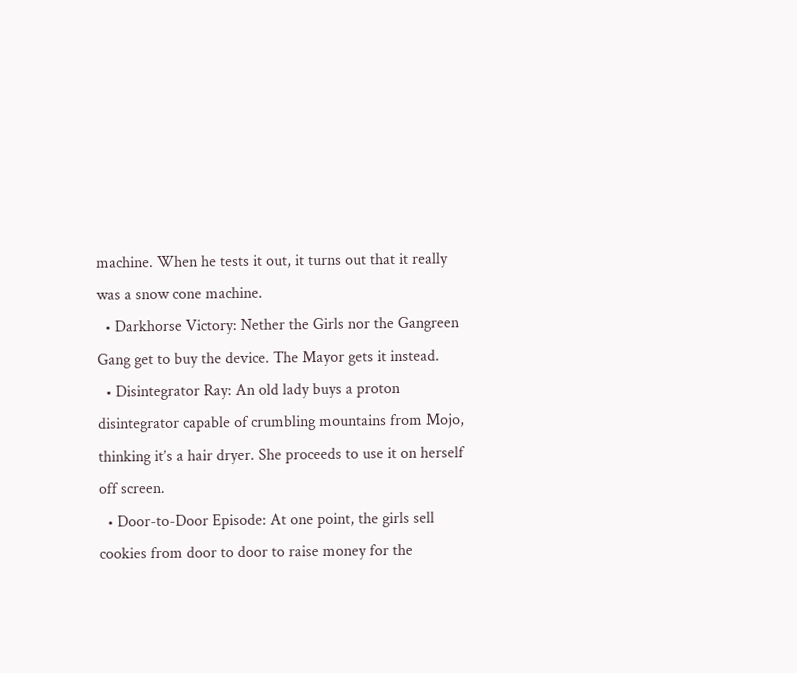machine. When he tests it out, it turns out that it really was a snow cone machine.
  • Darkhorse Victory: Nether the Girls nor the Gangreen Gang get to buy the device. The Mayor gets it instead.
  • Disintegrator Ray: An old lady buys a proton disintegrator capable of crumbling mountains from Mojo, thinking it’s a hair dryer. She proceeds to use it on herself off screen.
  • Door-to-Door Episode: At one point, the girls sell cookies from door to door to raise money for the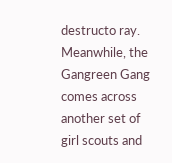destructo ray. Meanwhile, the Gangreen Gang comes across another set of girl scouts and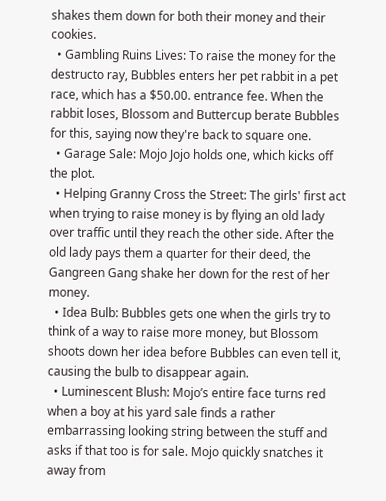shakes them down for both their money and their cookies.
  • Gambling Ruins Lives: To raise the money for the destructo ray, Bubbles enters her pet rabbit in a pet race, which has a $50.00. entrance fee. When the rabbit loses, Blossom and Buttercup berate Bubbles for this, saying now they're back to square one.
  • Garage Sale: Mojo Jojo holds one, which kicks off the plot.
  • Helping Granny Cross the Street: The girls' first act when trying to raise money is by flying an old lady over traffic until they reach the other side. After the old lady pays them a quarter for their deed, the Gangreen Gang shake her down for the rest of her money.
  • Idea Bulb: Bubbles gets one when the girls try to think of a way to raise more money, but Blossom shoots down her idea before Bubbles can even tell it, causing the bulb to disappear again.
  • Luminescent Blush: Mojo’s entire face turns red when a boy at his yard sale finds a rather embarrassing looking string between the stuff and asks if that too is for sale. Mojo quickly snatches it away from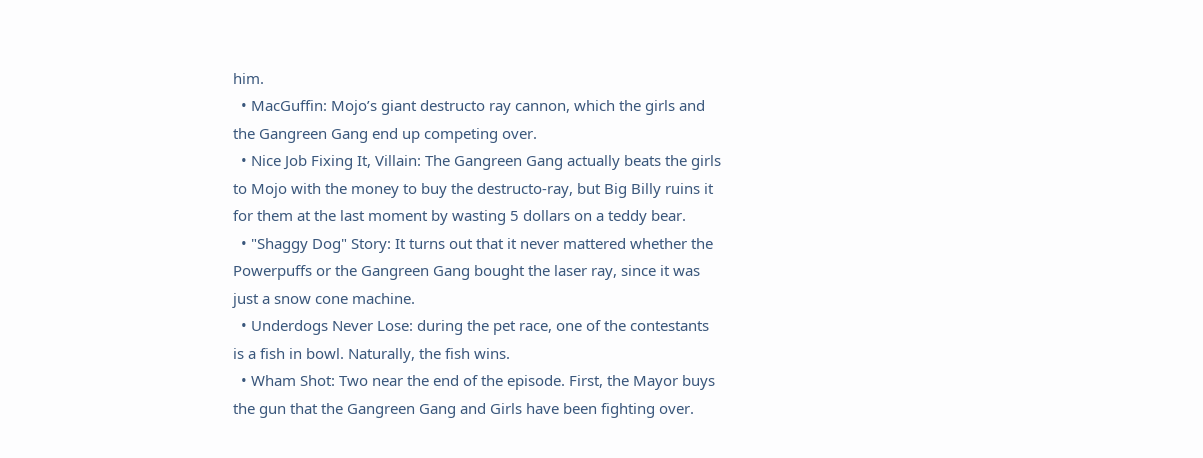him.
  • MacGuffin: Mojo’s giant destructo ray cannon, which the girls and the Gangreen Gang end up competing over.
  • Nice Job Fixing It, Villain: The Gangreen Gang actually beats the girls to Mojo with the money to buy the destructo-ray, but Big Billy ruins it for them at the last moment by wasting 5 dollars on a teddy bear.
  • "Shaggy Dog" Story: It turns out that it never mattered whether the Powerpuffs or the Gangreen Gang bought the laser ray, since it was just a snow cone machine.
  • Underdogs Never Lose: during the pet race, one of the contestants is a fish in bowl. Naturally, the fish wins.
  • Wham Shot: Two near the end of the episode. First, the Mayor buys the gun that the Gangreen Gang and Girls have been fighting over.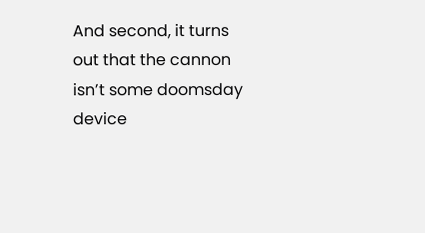And second, it turns out that the cannon isn’t some doomsday device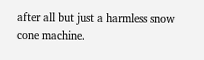after all but just a harmless snow cone machine.